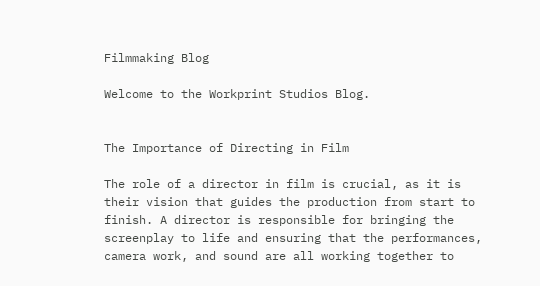Filmmaking Blog

Welcome to the Workprint Studios Blog.


The Importance of Directing in Film

The role of a director in film is crucial, as it is their vision that guides the production from start to finish. A director is responsible for bringing the screenplay to life and ensuring that the performances, camera work, and sound are all working together to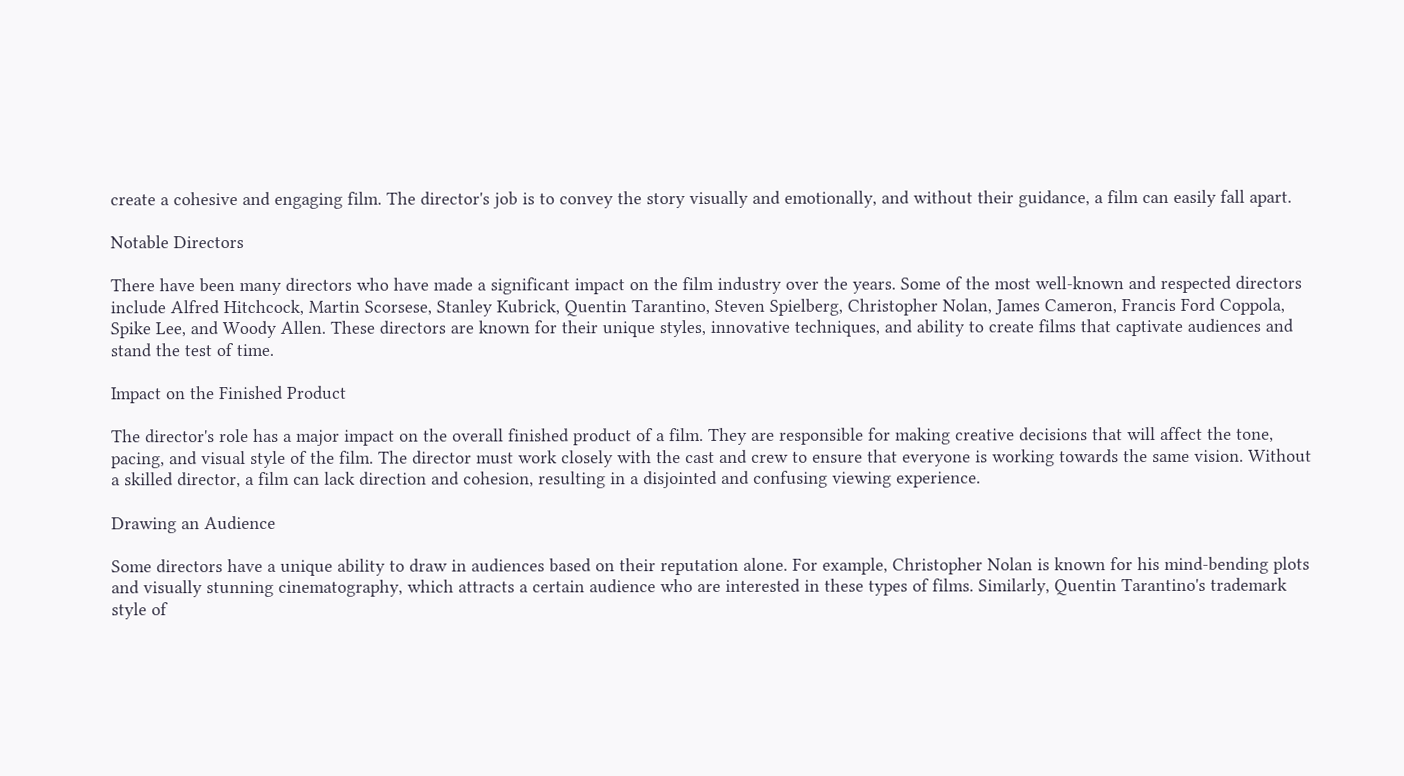create a cohesive and engaging film. The director's job is to convey the story visually and emotionally, and without their guidance, a film can easily fall apart.

Notable Directors

There have been many directors who have made a significant impact on the film industry over the years. Some of the most well-known and respected directors include Alfred Hitchcock, Martin Scorsese, Stanley Kubrick, Quentin Tarantino, Steven Spielberg, Christopher Nolan, James Cameron, Francis Ford Coppola, Spike Lee, and Woody Allen. These directors are known for their unique styles, innovative techniques, and ability to create films that captivate audiences and stand the test of time.

Impact on the Finished Product

The director's role has a major impact on the overall finished product of a film. They are responsible for making creative decisions that will affect the tone, pacing, and visual style of the film. The director must work closely with the cast and crew to ensure that everyone is working towards the same vision. Without a skilled director, a film can lack direction and cohesion, resulting in a disjointed and confusing viewing experience.

Drawing an Audience

Some directors have a unique ability to draw in audiences based on their reputation alone. For example, Christopher Nolan is known for his mind-bending plots and visually stunning cinematography, which attracts a certain audience who are interested in these types of films. Similarly, Quentin Tarantino's trademark style of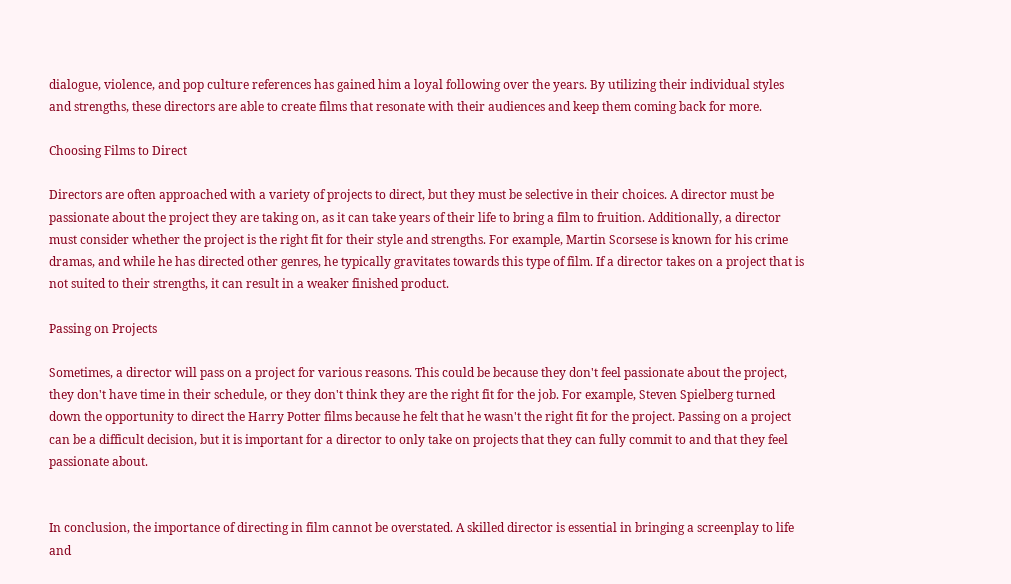dialogue, violence, and pop culture references has gained him a loyal following over the years. By utilizing their individual styles and strengths, these directors are able to create films that resonate with their audiences and keep them coming back for more.

Choosing Films to Direct

Directors are often approached with a variety of projects to direct, but they must be selective in their choices. A director must be passionate about the project they are taking on, as it can take years of their life to bring a film to fruition. Additionally, a director must consider whether the project is the right fit for their style and strengths. For example, Martin Scorsese is known for his crime dramas, and while he has directed other genres, he typically gravitates towards this type of film. If a director takes on a project that is not suited to their strengths, it can result in a weaker finished product.

Passing on Projects

Sometimes, a director will pass on a project for various reasons. This could be because they don't feel passionate about the project, they don't have time in their schedule, or they don't think they are the right fit for the job. For example, Steven Spielberg turned down the opportunity to direct the Harry Potter films because he felt that he wasn't the right fit for the project. Passing on a project can be a difficult decision, but it is important for a director to only take on projects that they can fully commit to and that they feel passionate about.


In conclusion, the importance of directing in film cannot be overstated. A skilled director is essential in bringing a screenplay to life and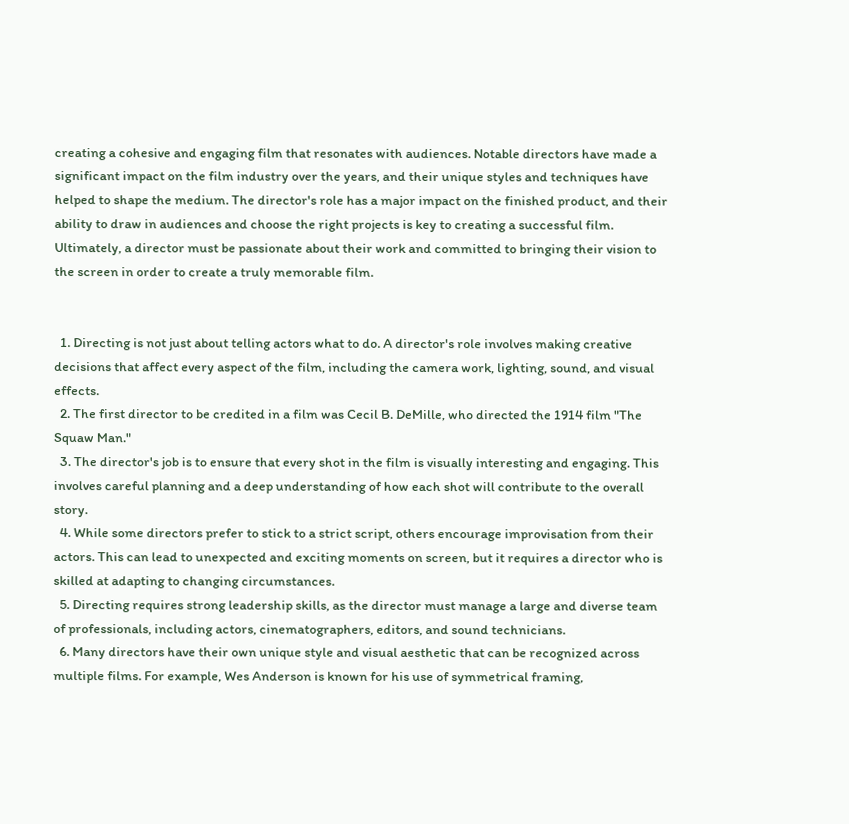creating a cohesive and engaging film that resonates with audiences. Notable directors have made a significant impact on the film industry over the years, and their unique styles and techniques have helped to shape the medium. The director's role has a major impact on the finished product, and their ability to draw in audiences and choose the right projects is key to creating a successful film. Ultimately, a director must be passionate about their work and committed to bringing their vision to the screen in order to create a truly memorable film.


  1. Directing is not just about telling actors what to do. A director's role involves making creative decisions that affect every aspect of the film, including the camera work, lighting, sound, and visual effects.
  2. The first director to be credited in a film was Cecil B. DeMille, who directed the 1914 film "The Squaw Man."
  3. The director's job is to ensure that every shot in the film is visually interesting and engaging. This involves careful planning and a deep understanding of how each shot will contribute to the overall story.
  4. While some directors prefer to stick to a strict script, others encourage improvisation from their actors. This can lead to unexpected and exciting moments on screen, but it requires a director who is skilled at adapting to changing circumstances.
  5. Directing requires strong leadership skills, as the director must manage a large and diverse team of professionals, including actors, cinematographers, editors, and sound technicians.
  6. Many directors have their own unique style and visual aesthetic that can be recognized across multiple films. For example, Wes Anderson is known for his use of symmetrical framing,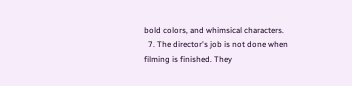bold colors, and whimsical characters.
  7. The director's job is not done when filming is finished. They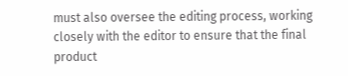must also oversee the editing process, working closely with the editor to ensure that the final product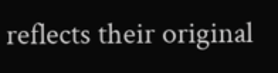reflects their original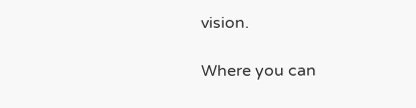vision.

Where you can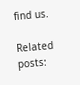find us.

Related posts: